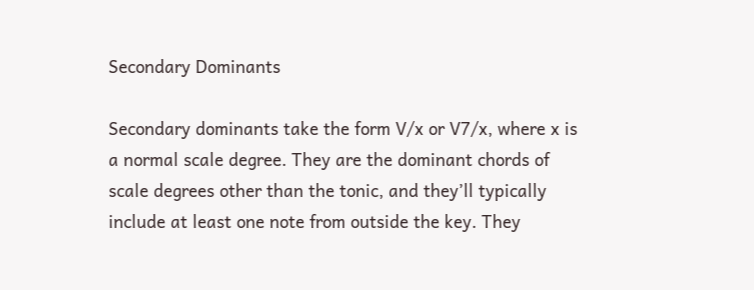Secondary Dominants

Secondary dominants take the form V/x or V7/x, where x is a normal scale degree. They are the dominant chords of scale degrees other than the tonic, and they’ll typically include at least one note from outside the key. They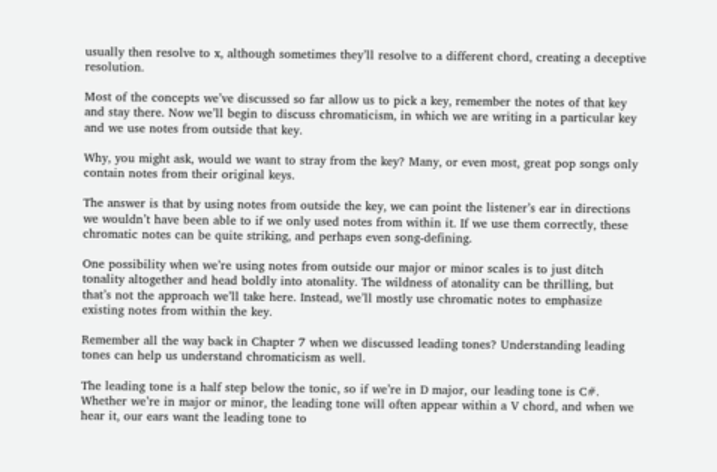usually then resolve to x, although sometimes they’ll resolve to a different chord, creating a deceptive resolution.

Most of the concepts we’ve discussed so far allow us to pick a key, remember the notes of that key and stay there. Now we’ll begin to discuss chromaticism, in which we are writing in a particular key and we use notes from outside that key.

Why, you might ask, would we want to stray from the key? Many, or even most, great pop songs only contain notes from their original keys.

The answer is that by using notes from outside the key, we can point the listener’s ear in directions we wouldn’t have been able to if we only used notes from within it. If we use them correctly, these chromatic notes can be quite striking, and perhaps even song-defining.

One possibility when we’re using notes from outside our major or minor scales is to just ditch tonality altogether and head boldly into atonality. The wildness of atonality can be thrilling, but that’s not the approach we’ll take here. Instead, we’ll mostly use chromatic notes to emphasize existing notes from within the key.

Remember all the way back in Chapter 7 when we discussed leading tones? Understanding leading tones can help us understand chromaticism as well.

The leading tone is a half step below the tonic, so if we’re in D major, our leading tone is C#. Whether we’re in major or minor, the leading tone will often appear within a V chord, and when we hear it, our ears want the leading tone to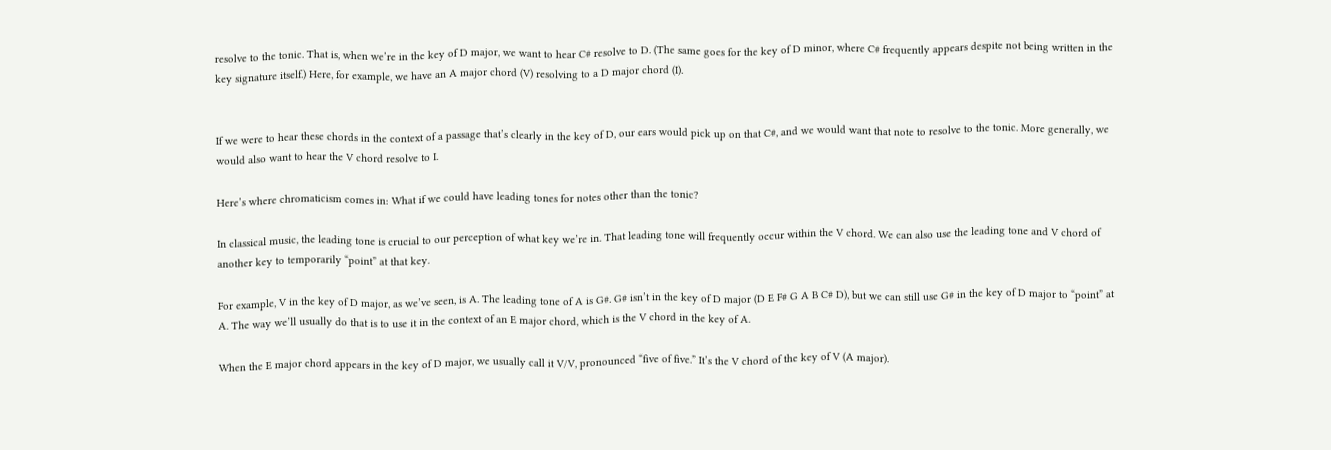resolve to the tonic. That is, when we’re in the key of D major, we want to hear C# resolve to D. (The same goes for the key of D minor, where C# frequently appears despite not being written in the key signature itself.) Here, for example, we have an A major chord (V) resolving to a D major chord (I).


If we were to hear these chords in the context of a passage that’s clearly in the key of D, our ears would pick up on that C#, and we would want that note to resolve to the tonic. More generally, we would also want to hear the V chord resolve to I.

Here’s where chromaticism comes in: What if we could have leading tones for notes other than the tonic?

In classical music, the leading tone is crucial to our perception of what key we’re in. That leading tone will frequently occur within the V chord. We can also use the leading tone and V chord of another key to temporarily “point” at that key.

For example, V in the key of D major, as we’ve seen, is A. The leading tone of A is G#. G# isn’t in the key of D major (D E F# G A B C# D), but we can still use G# in the key of D major to “point” at A. The way we’ll usually do that is to use it in the context of an E major chord, which is the V chord in the key of A.

When the E major chord appears in the key of D major, we usually call it V/V, pronounced “five of five.” It’s the V chord of the key of V (A major).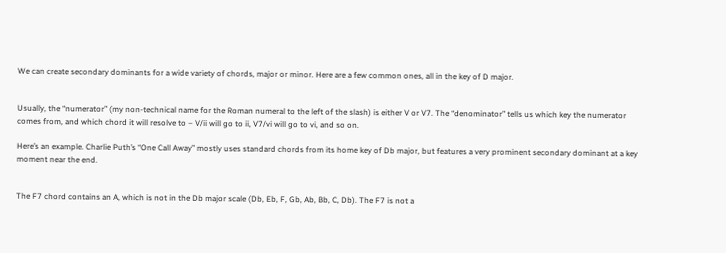We can create secondary dominants for a wide variety of chords, major or minor. Here are a few common ones, all in the key of D major.


Usually, the “numerator” (my non-technical name for the Roman numeral to the left of the slash) is either V or V7. The “denominator” tells us which key the numerator comes from, and which chord it will resolve to – V/ii will go to ii, V7/vi will go to vi, and so on.

Here’s an example. Charlie Puth’s “One Call Away” mostly uses standard chords from its home key of Db major, but features a very prominent secondary dominant at a key moment near the end.


The F7 chord contains an A, which is not in the Db major scale (Db, Eb, F, Gb, Ab, Bb, C, Db). The F7 is not a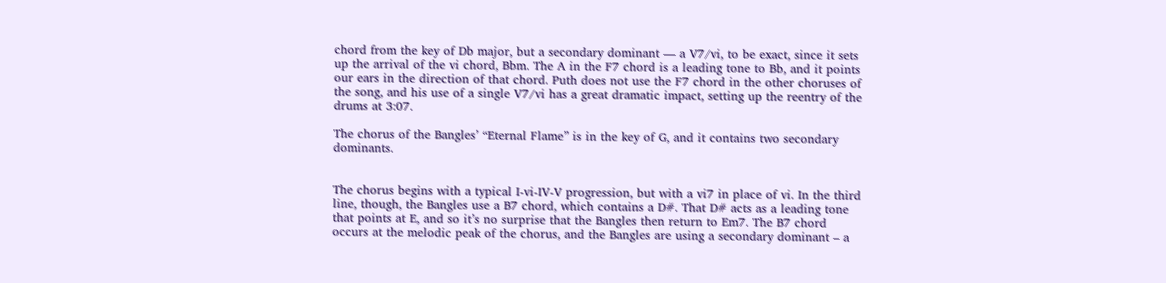chord from the key of Db major, but a secondary dominant — a V7/vi, to be exact, since it sets up the arrival of the vi chord, Bbm. The A in the F7 chord is a leading tone to Bb, and it points our ears in the direction of that chord. Puth does not use the F7 chord in the other choruses of the song, and his use of a single V7/vi has a great dramatic impact, setting up the reentry of the drums at 3:07.

The chorus of the Bangles’ “Eternal Flame” is in the key of G, and it contains two secondary dominants.


The chorus begins with a typical I-vi-IV-V progression, but with a vi7 in place of vi. In the third line, though, the Bangles use a B7 chord, which contains a D#. That D# acts as a leading tone that points at E, and so it’s no surprise that the Bangles then return to Em7. The B7 chord occurs at the melodic peak of the chorus, and the Bangles are using a secondary dominant – a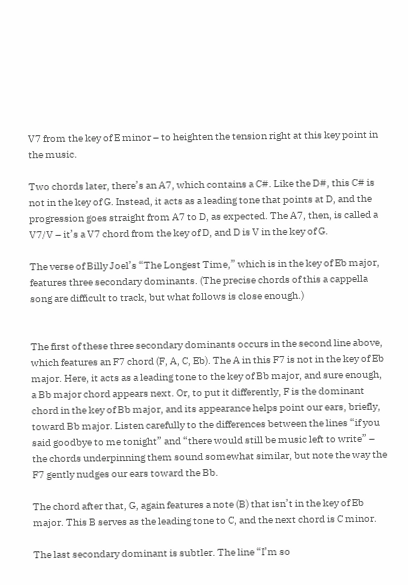V7 from the key of E minor – to heighten the tension right at this key point in the music.

Two chords later, there’s an A7, which contains a C#. Like the D#, this C# is not in the key of G. Instead, it acts as a leading tone that points at D, and the progression goes straight from A7 to D, as expected. The A7, then, is called a V7/V – it’s a V7 chord from the key of D, and D is V in the key of G.

The verse of Billy Joel’s “The Longest Time,” which is in the key of Eb major, features three secondary dominants. (The precise chords of this a cappella song are difficult to track, but what follows is close enough.)


The first of these three secondary dominants occurs in the second line above, which features an F7 chord (F, A, C, Eb). The A in this F7 is not in the key of Eb major. Here, it acts as a leading tone to the key of Bb major, and sure enough, a Bb major chord appears next. Or, to put it differently, F is the dominant chord in the key of Bb major, and its appearance helps point our ears, briefly, toward Bb major. Listen carefully to the differences between the lines “if you said goodbye to me tonight” and “there would still be music left to write” – the chords underpinning them sound somewhat similar, but note the way the F7 gently nudges our ears toward the Bb.

The chord after that, G, again features a note (B) that isn’t in the key of Eb major. This B serves as the leading tone to C, and the next chord is C minor.

The last secondary dominant is subtler. The line “I’m so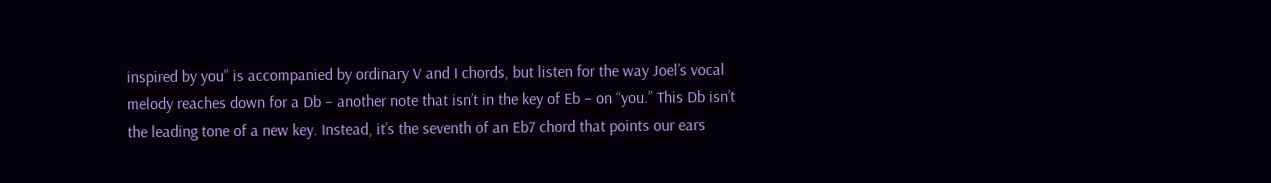inspired by you” is accompanied by ordinary V and I chords, but listen for the way Joel’s vocal melody reaches down for a Db – another note that isn’t in the key of Eb – on “you.” This Db isn’t the leading tone of a new key. Instead, it’s the seventh of an Eb7 chord that points our ears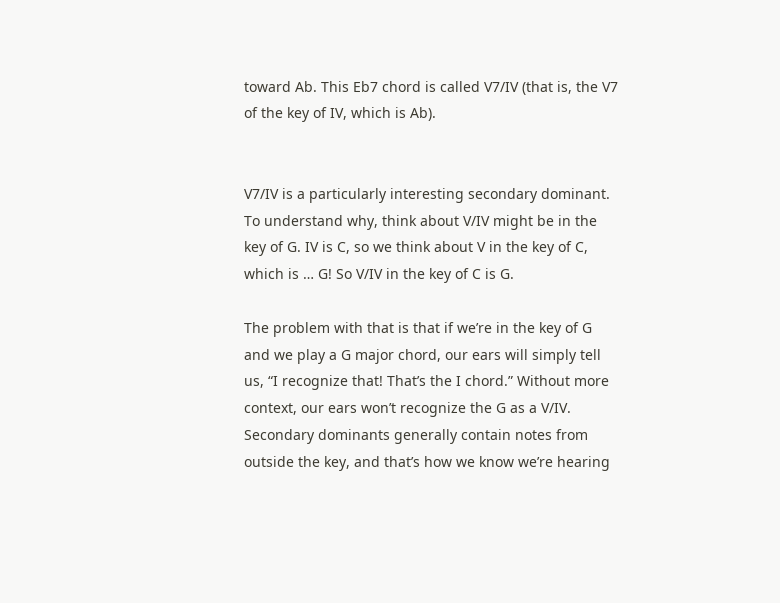toward Ab. This Eb7 chord is called V7/IV (that is, the V7 of the key of IV, which is Ab).


V7/IV is a particularly interesting secondary dominant. To understand why, think about V/IV might be in the key of G. IV is C, so we think about V in the key of C, which is … G! So V/IV in the key of C is G.

The problem with that is that if we’re in the key of G and we play a G major chord, our ears will simply tell us, “I recognize that! That’s the I chord.” Without more context, our ears won’t recognize the G as a V/IV. Secondary dominants generally contain notes from outside the key, and that’s how we know we’re hearing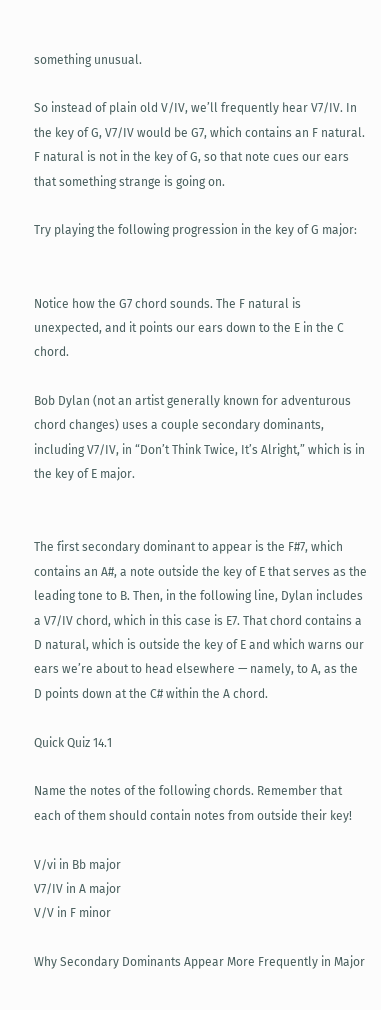something unusual.

So instead of plain old V/IV, we’ll frequently hear V7/IV. In the key of G, V7/IV would be G7, which contains an F natural. F natural is not in the key of G, so that note cues our ears that something strange is going on.

Try playing the following progression in the key of G major:


Notice how the G7 chord sounds. The F natural is unexpected, and it points our ears down to the E in the C chord.

Bob Dylan (not an artist generally known for adventurous chord changes) uses a couple secondary dominants, including V7/IV, in “Don’t Think Twice, It’s Alright,” which is in the key of E major.


The first secondary dominant to appear is the F#7, which contains an A#, a note outside the key of E that serves as the leading tone to B. Then, in the following line, Dylan includes a V7/IV chord, which in this case is E7. That chord contains a D natural, which is outside the key of E and which warns our ears we’re about to head elsewhere — namely, to A, as the D points down at the C# within the A chord.

Quick Quiz 14.1

Name the notes of the following chords. Remember that each of them should contain notes from outside their key!

V/vi in Bb major
V7/IV in A major
V/V in F minor

Why Secondary Dominants Appear More Frequently in Major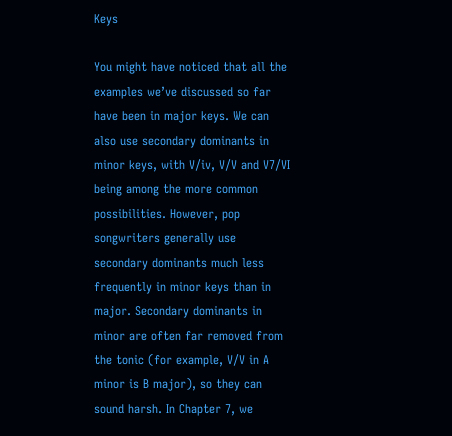Keys

You might have noticed that all the examples we’ve discussed so far have been in major keys. We can also use secondary dominants in minor keys, with V/iv, V/V and V7/VI being among the more common possibilities. However, pop songwriters generally use secondary dominants much less frequently in minor keys than in major. Secondary dominants in minor are often far removed from the tonic (for example, V/V in A minor is B major), so they can sound harsh. In Chapter 7, we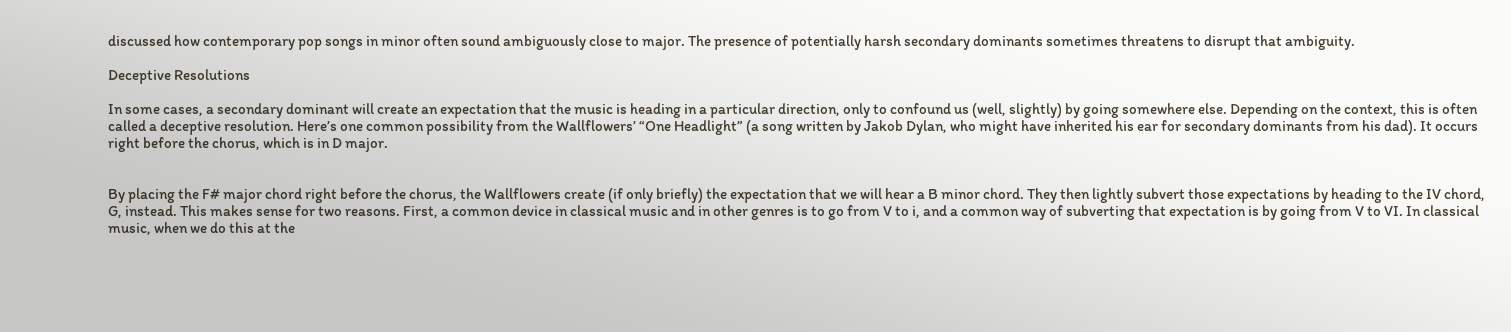discussed how contemporary pop songs in minor often sound ambiguously close to major. The presence of potentially harsh secondary dominants sometimes threatens to disrupt that ambiguity.

Deceptive Resolutions

In some cases, a secondary dominant will create an expectation that the music is heading in a particular direction, only to confound us (well, slightly) by going somewhere else. Depending on the context, this is often called a deceptive resolution. Here’s one common possibility from the Wallflowers’ “One Headlight” (a song written by Jakob Dylan, who might have inherited his ear for secondary dominants from his dad). It occurs right before the chorus, which is in D major.


By placing the F# major chord right before the chorus, the Wallflowers create (if only briefly) the expectation that we will hear a B minor chord. They then lightly subvert those expectations by heading to the IV chord, G, instead. This makes sense for two reasons. First, a common device in classical music and in other genres is to go from V to i, and a common way of subverting that expectation is by going from V to VI. In classical music, when we do this at the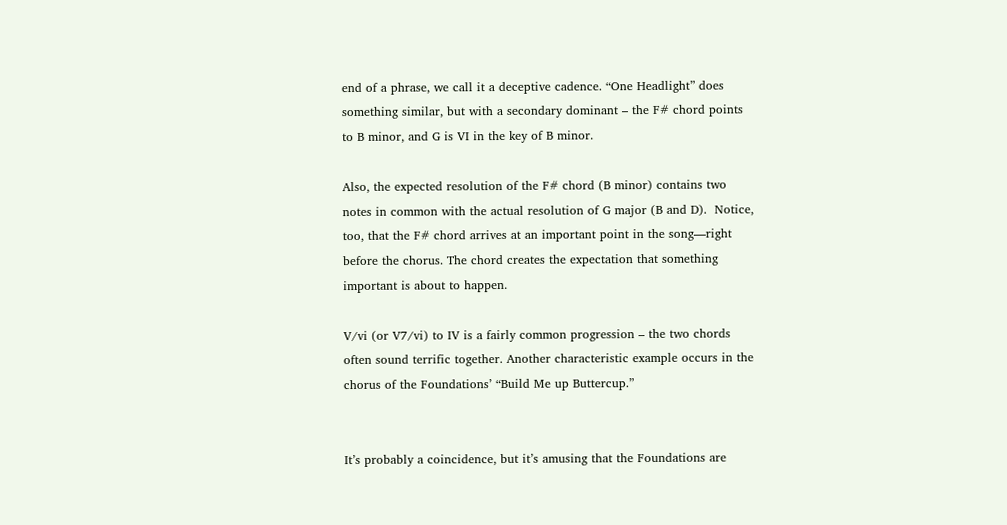end of a phrase, we call it a deceptive cadence. “One Headlight” does something similar, but with a secondary dominant – the F# chord points to B minor, and G is VI in the key of B minor.

Also, the expected resolution of the F# chord (B minor) contains two notes in common with the actual resolution of G major (B and D).  Notice, too, that the F# chord arrives at an important point in the song—right before the chorus. The chord creates the expectation that something important is about to happen.

V/vi (or V7/vi) to IV is a fairly common progression – the two chords often sound terrific together. Another characteristic example occurs in the chorus of the Foundations’ “Build Me up Buttercup.”


It’s probably a coincidence, but it’s amusing that the Foundations are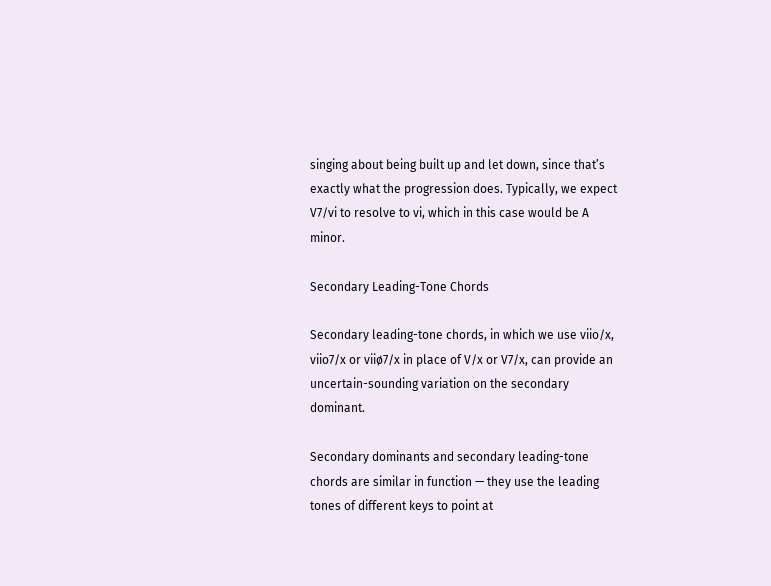singing about being built up and let down, since that’s exactly what the progression does. Typically, we expect V7/vi to resolve to vi, which in this case would be A minor.

Secondary Leading-Tone Chords

Secondary leading-tone chords, in which we use viio/x, viio7/x or viiø7/x in place of V/x or V7/x, can provide an uncertain-sounding variation on the secondary dominant.

Secondary dominants and secondary leading-tone chords are similar in function — they use the leading tones of different keys to point at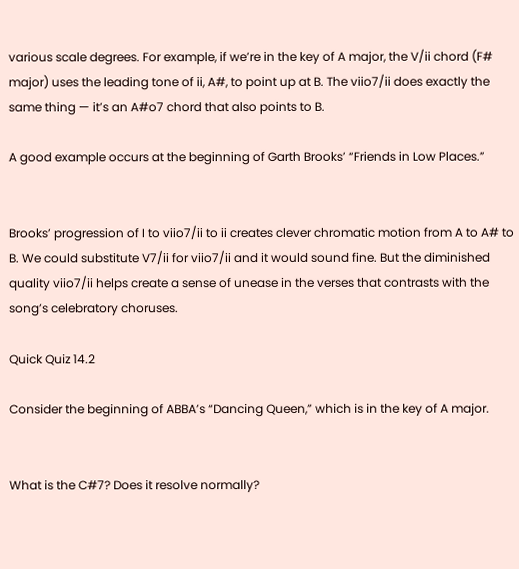various scale degrees. For example, if we’re in the key of A major, the V/ii chord (F# major) uses the leading tone of ii, A#, to point up at B. The viio7/ii does exactly the same thing — it’s an A#o7 chord that also points to B.

A good example occurs at the beginning of Garth Brooks’ “Friends in Low Places.”


Brooks’ progression of I to viio7/ii to ii creates clever chromatic motion from A to A# to B. We could substitute V7/ii for viio7/ii and it would sound fine. But the diminished quality viio7/ii helps create a sense of unease in the verses that contrasts with the song’s celebratory choruses.

Quick Quiz 14.2

Consider the beginning of ABBA’s “Dancing Queen,” which is in the key of A major.


What is the C#7? Does it resolve normally?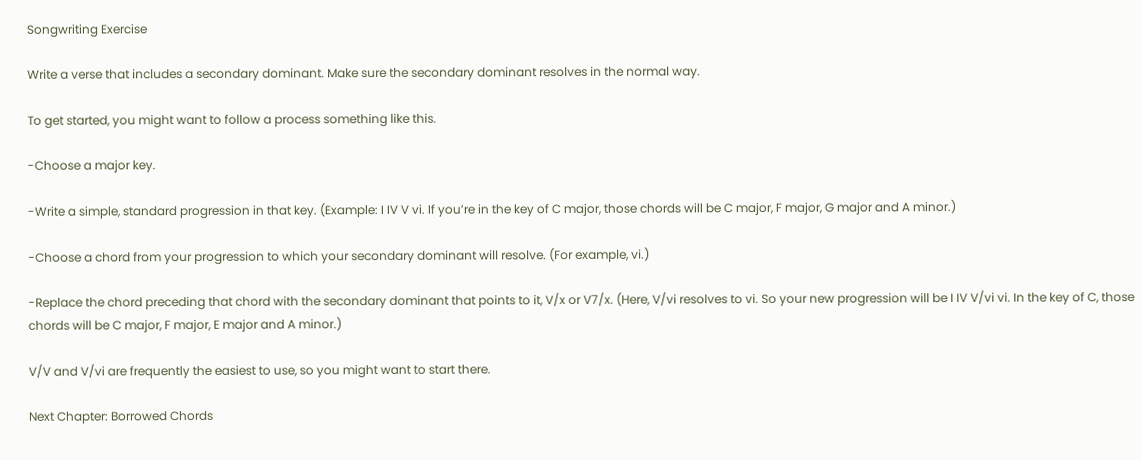Songwriting Exercise

Write a verse that includes a secondary dominant. Make sure the secondary dominant resolves in the normal way.

To get started, you might want to follow a process something like this.

-Choose a major key.

-Write a simple, standard progression in that key. (Example: I IV V vi. If you’re in the key of C major, those chords will be C major, F major, G major and A minor.)

-Choose a chord from your progression to which your secondary dominant will resolve. (For example, vi.)

-Replace the chord preceding that chord with the secondary dominant that points to it, V/x or V7/x. (Here, V/vi resolves to vi. So your new progression will be I IV V/vi vi. In the key of C, those chords will be C major, F major, E major and A minor.)

V/V and V/vi are frequently the easiest to use, so you might want to start there.

Next Chapter: Borrowed Chords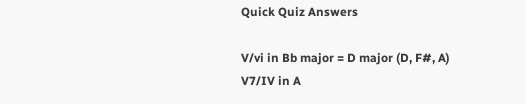Quick Quiz Answers

V/vi in Bb major = D major (D, F#, A)
V7/IV in A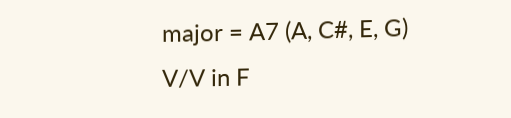major = A7 (A, C#, E, G)
V/V in F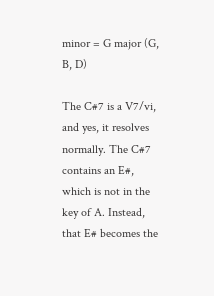minor = G major (G, B, D)

The C#7 is a V7/vi, and yes, it resolves normally. The C#7 contains an E#, which is not in the key of A. Instead, that E# becomes the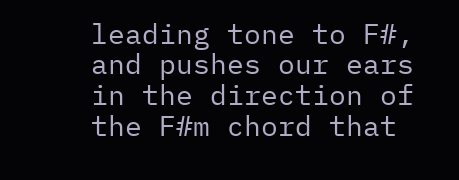leading tone to F#, and pushes our ears in the direction of the F#m chord that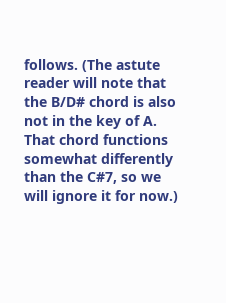follows. (The astute reader will note that the B/D# chord is also not in the key of A. That chord functions somewhat differently than the C#7, so we will ignore it for now.)